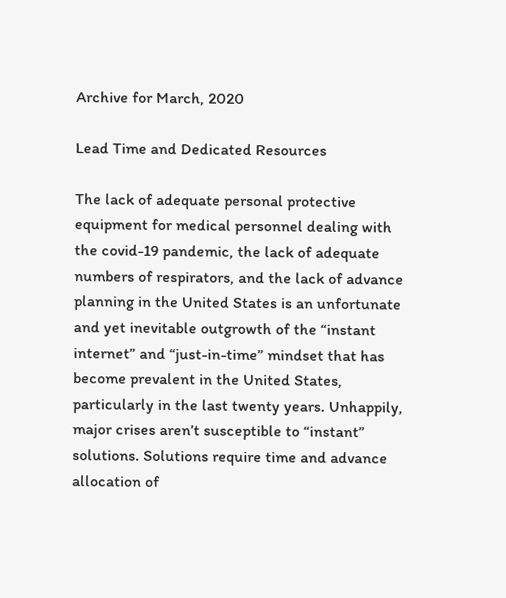Archive for March, 2020

Lead Time and Dedicated Resources

The lack of adequate personal protective equipment for medical personnel dealing with the covid-19 pandemic, the lack of adequate numbers of respirators, and the lack of advance planning in the United States is an unfortunate and yet inevitable outgrowth of the “instant internet” and “just-in-time” mindset that has become prevalent in the United States, particularly in the last twenty years. Unhappily, major crises aren’t susceptible to “instant” solutions. Solutions require time and advance allocation of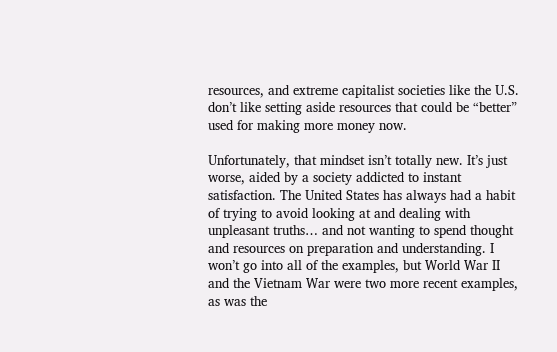resources, and extreme capitalist societies like the U.S. don’t like setting aside resources that could be “better” used for making more money now.

Unfortunately, that mindset isn’t totally new. It’s just worse, aided by a society addicted to instant satisfaction. The United States has always had a habit of trying to avoid looking at and dealing with unpleasant truths… and not wanting to spend thought and resources on preparation and understanding. I won’t go into all of the examples, but World War II and the Vietnam War were two more recent examples, as was the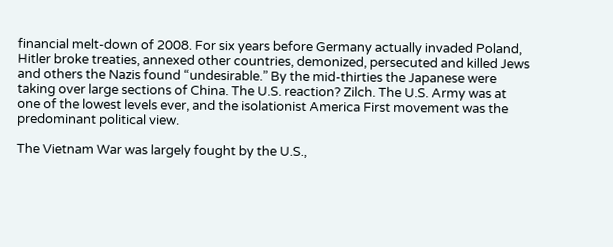financial melt-down of 2008. For six years before Germany actually invaded Poland, Hitler broke treaties, annexed other countries, demonized, persecuted and killed Jews and others the Nazis found “undesirable.” By the mid-thirties the Japanese were taking over large sections of China. The U.S. reaction? Zilch. The U.S. Army was at one of the lowest levels ever, and the isolationist America First movement was the predominant political view.

The Vietnam War was largely fought by the U.S.,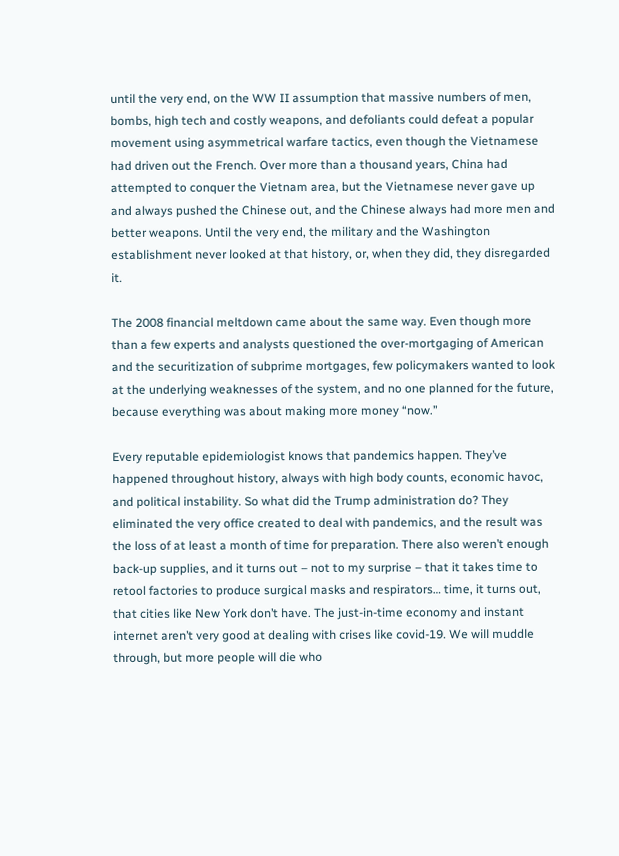until the very end, on the WW II assumption that massive numbers of men, bombs, high tech and costly weapons, and defoliants could defeat a popular movement using asymmetrical warfare tactics, even though the Vietnamese had driven out the French. Over more than a thousand years, China had attempted to conquer the Vietnam area, but the Vietnamese never gave up and always pushed the Chinese out, and the Chinese always had more men and better weapons. Until the very end, the military and the Washington establishment never looked at that history, or, when they did, they disregarded it.

The 2008 financial meltdown came about the same way. Even though more than a few experts and analysts questioned the over-mortgaging of American and the securitization of subprime mortgages, few policymakers wanted to look at the underlying weaknesses of the system, and no one planned for the future, because everything was about making more money “now.”

Every reputable epidemiologist knows that pandemics happen. They’ve happened throughout history, always with high body counts, economic havoc, and political instability. So what did the Trump administration do? They eliminated the very office created to deal with pandemics, and the result was the loss of at least a month of time for preparation. There also weren’t enough back-up supplies, and it turns out – not to my surprise – that it takes time to retool factories to produce surgical masks and respirators… time, it turns out, that cities like New York don’t have. The just-in-time economy and instant internet aren’t very good at dealing with crises like covid-19. We will muddle through, but more people will die who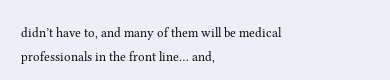didn’t have to, and many of them will be medical professionals in the front line… and,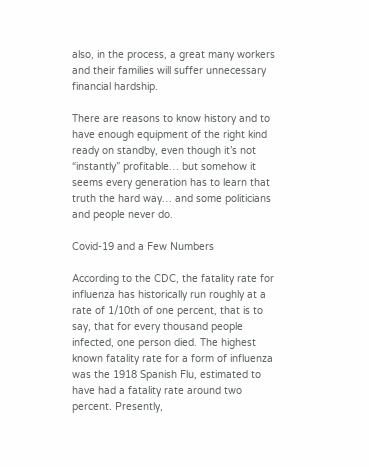also, in the process, a great many workers and their families will suffer unnecessary financial hardship.

There are reasons to know history and to have enough equipment of the right kind ready on standby, even though it’s not “instantly” profitable… but somehow it seems every generation has to learn that truth the hard way… and some politicians and people never do.

Covid-19 and a Few Numbers

According to the CDC, the fatality rate for influenza has historically run roughly at a rate of 1/10th of one percent, that is to say, that for every thousand people infected, one person died. The highest known fatality rate for a form of influenza was the 1918 Spanish Flu, estimated to have had a fatality rate around two percent. Presently,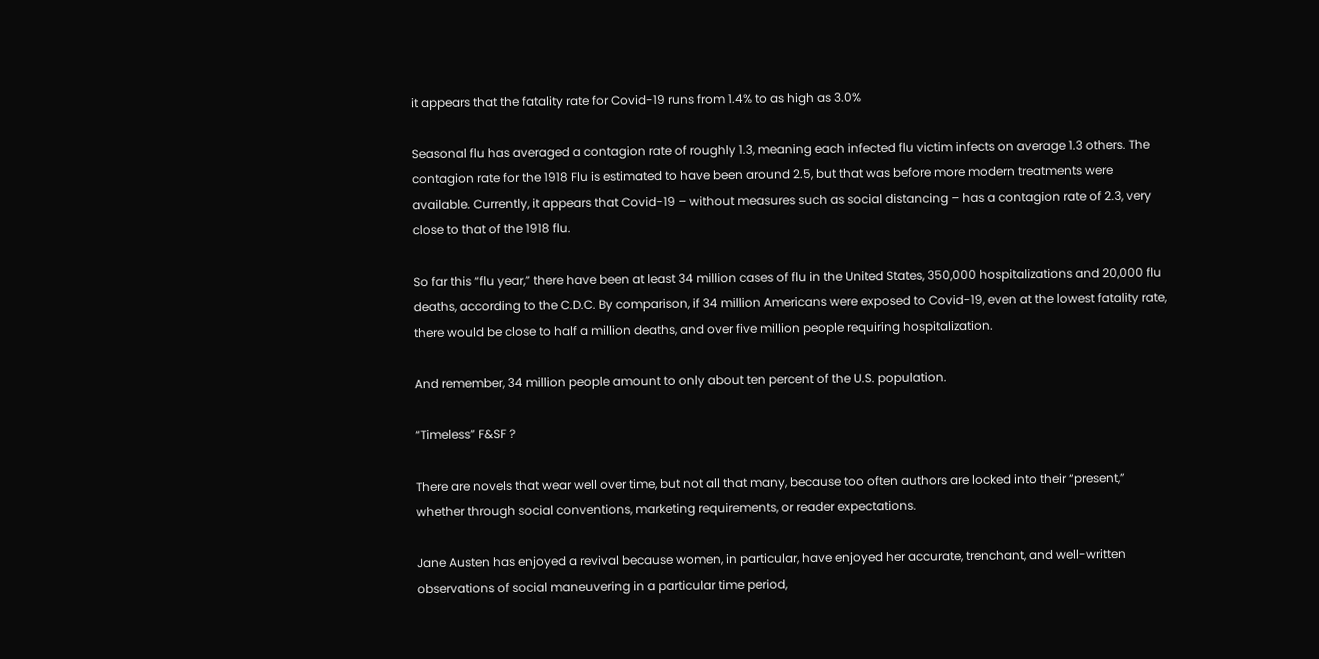it appears that the fatality rate for Covid-19 runs from 1.4% to as high as 3.0%

Seasonal flu has averaged a contagion rate of roughly 1.3, meaning each infected flu victim infects on average 1.3 others. The contagion rate for the 1918 Flu is estimated to have been around 2.5, but that was before more modern treatments were available. Currently, it appears that Covid-19 – without measures such as social distancing – has a contagion rate of 2.3, very close to that of the 1918 flu.

So far this “flu year,” there have been at least 34 million cases of flu in the United States, 350,000 hospitalizations and 20,000 flu deaths, according to the C.D.C. By comparison, if 34 million Americans were exposed to Covid-19, even at the lowest fatality rate, there would be close to half a million deaths, and over five million people requiring hospitalization.

And remember, 34 million people amount to only about ten percent of the U.S. population.

“Timeless” F&SF ?

There are novels that wear well over time, but not all that many, because too often authors are locked into their “present,” whether through social conventions, marketing requirements, or reader expectations.

Jane Austen has enjoyed a revival because women, in particular, have enjoyed her accurate, trenchant, and well-written observations of social maneuvering in a particular time period,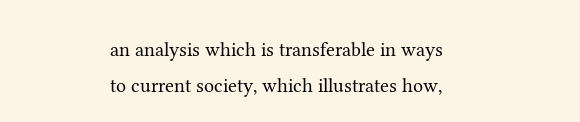an analysis which is transferable in ways to current society, which illustrates how,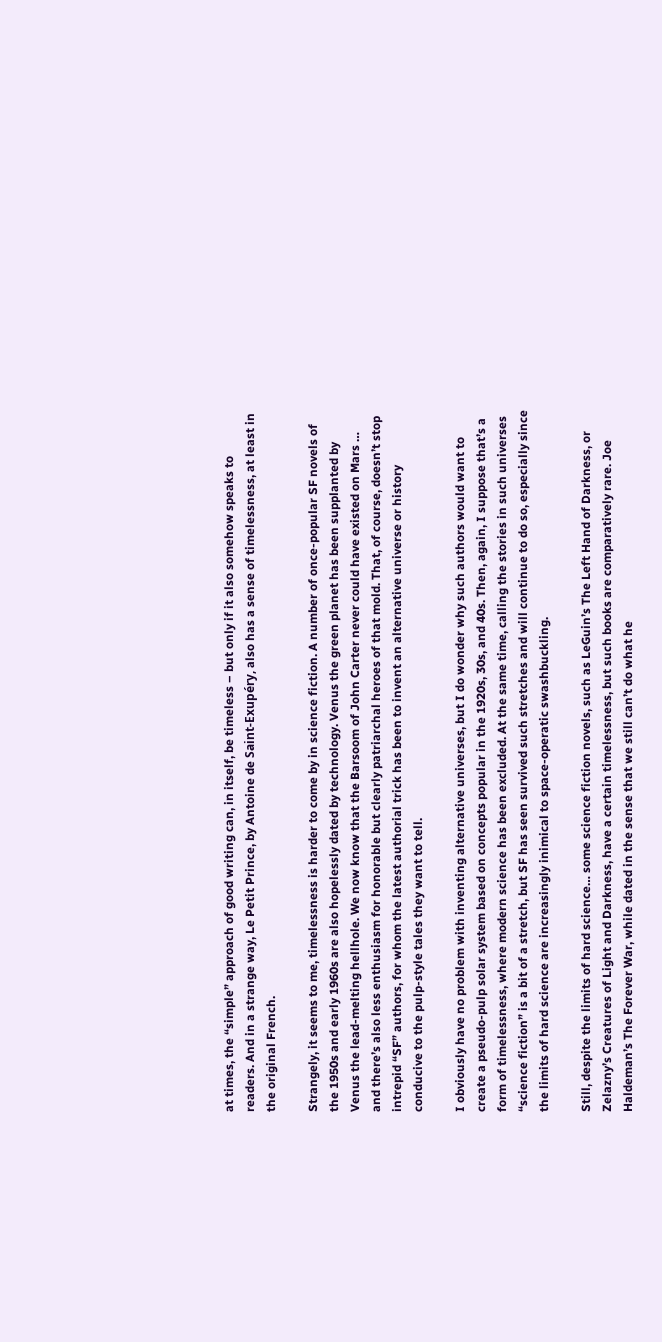at times, the “simple” approach of good writing can, in itself, be timeless – but only if it also somehow speaks to readers. And in a strange way, Le Petit Prince, by Antoine de Saint-Exupéry, also has a sense of timelessness, at least in the original French.

Strangely, it seems to me, timelessness is harder to come by in science fiction. A number of once-popular SF novels of the 1950s and early 1960s are also hopelessly dated by technology. Venus the green planet has been supplanted by Venus the lead-melting hellhole. We now know that the Barsoom of John Carter never could have existed on Mars … and there’s also less enthusiasm for honorable but clearly patriarchal heroes of that mold. That, of course, doesn’t stop intrepid “SF” authors, for whom the latest authorial trick has been to invent an alternative universe or history conducive to the pulp-style tales they want to tell.

I obviously have no problem with inventing alternative universes, but I do wonder why such authors would want to create a pseudo-pulp solar system based on concepts popular in the 1920s, 30s, and 40s. Then, again, I suppose that’s a form of timelessness, where modern science has been excluded. At the same time, calling the stories in such universes “science fiction” is a bit of a stretch, but SF has seen survived such stretches and will continue to do so, especially since the limits of hard science are increasingly inimical to space-operatic swashbuckling.

Still, despite the limits of hard science… some science fiction novels, such as LeGuin’s The Left Hand of Darkness, or Zelazny’s Creatures of Light and Darkness, have a certain timelessness, but such books are comparatively rare. Joe Haldeman’s The Forever War, while dated in the sense that we still can’t do what he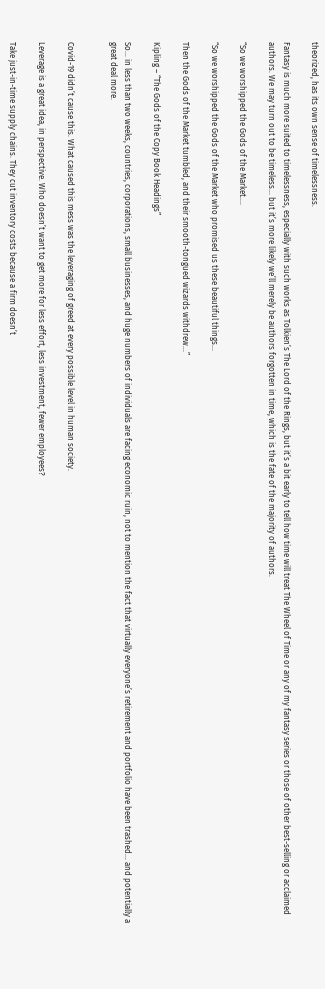theorized, has its own sense of timelessness.

Fantasy is much more suited to timelessness, especially with such works as Tolkien’s The Lord of the Rings, but it’s a bit early to tell how time will treat The Wheel of Time or any of my fantasy series or those of other best-selling or acclaimed authors. We may turn out to be timeless… but it’s more likely we’ll merely be authors forgotten in time, which is the fate of the majority of authors.

“So we worshipped the Gods of the Market….

“So we worshipped the Gods of the Market who promised us these beautiful things…

Then the Gods of the Market tumbled, and their smooth-tongued wizards withdrew…”

Kipling – “The Gods of the Copy Book Headings”

So… in less than two weeks, countries, corporations, small businesses, and huge numbers of individuals are facing economic ruin, not to mention the fact that virtually everyone’s retirement and portfolio have been trashed… and potentially a great deal more.


Covid-19 didn’t cause this. What caused this mess was the leveraging of greed at every possible level in human society.

Leverage is a great idea, in perspective. Who doesn’t want to get more for less effort, less investment, fewer employees?

Take just-in-time supply chains. They cut inventory costs because a firm doesn’t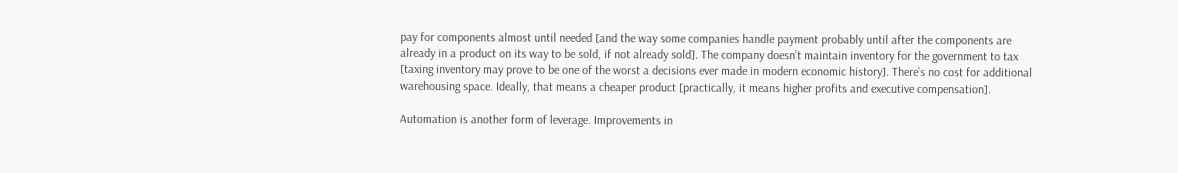pay for components almost until needed [and the way some companies handle payment probably until after the components are already in a product on its way to be sold, if not already sold]. The company doesn’t maintain inventory for the government to tax [taxing inventory may prove to be one of the worst a decisions ever made in modern economic history]. There’s no cost for additional warehousing space. Ideally, that means a cheaper product [practically, it means higher profits and executive compensation].

Automation is another form of leverage. Improvements in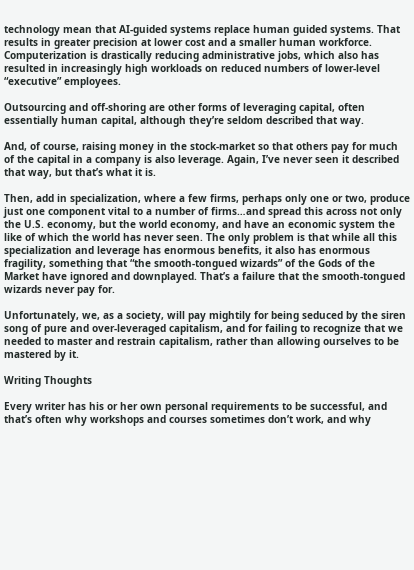technology mean that AI-guided systems replace human guided systems. That results in greater precision at lower cost and a smaller human workforce. Computerization is drastically reducing administrative jobs, which also has resulted in increasingly high workloads on reduced numbers of lower-level “executive” employees.

Outsourcing and off-shoring are other forms of leveraging capital, often essentially human capital, although they’re seldom described that way.

And, of course, raising money in the stock-market so that others pay for much of the capital in a company is also leverage. Again, I’ve never seen it described that way, but that’s what it is.

Then, add in specialization, where a few firms, perhaps only one or two, produce just one component vital to a number of firms…and spread this across not only the U.S. economy, but the world economy, and have an economic system the like of which the world has never seen. The only problem is that while all this specialization and leverage has enormous benefits, it also has enormous fragility, something that “the smooth-tongued wizards” of the Gods of the Market have ignored and downplayed. That’s a failure that the smooth-tongued wizards never pay for.

Unfortunately, we, as a society, will pay mightily for being seduced by the siren song of pure and over-leveraged capitalism, and for failing to recognize that we needed to master and restrain capitalism, rather than allowing ourselves to be mastered by it.

Writing Thoughts

Every writer has his or her own personal requirements to be successful, and that’s often why workshops and courses sometimes don’t work, and why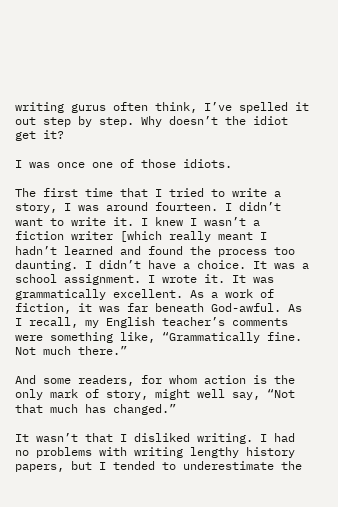writing gurus often think, I’ve spelled it out step by step. Why doesn’t the idiot get it?

I was once one of those idiots.

The first time that I tried to write a story, I was around fourteen. I didn’t want to write it. I knew I wasn’t a fiction writer [which really meant I hadn’t learned and found the process too daunting. I didn’t have a choice. It was a school assignment. I wrote it. It was grammatically excellent. As a work of fiction, it was far beneath God-awful. As I recall, my English teacher’s comments were something like, “Grammatically fine. Not much there.”

And some readers, for whom action is the only mark of story, might well say, “Not that much has changed.”

It wasn’t that I disliked writing. I had no problems with writing lengthy history papers, but I tended to underestimate the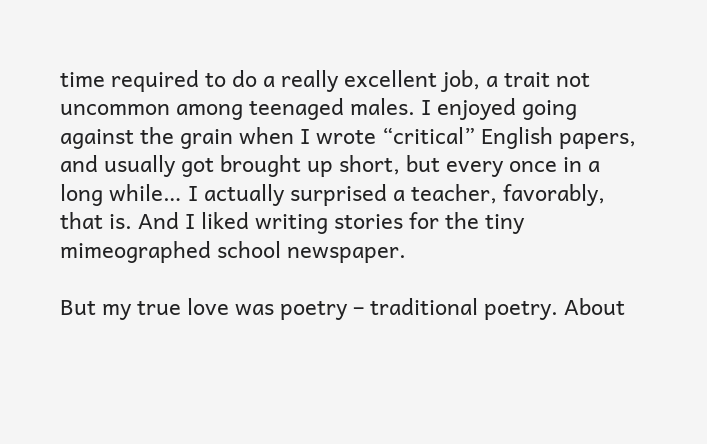time required to do a really excellent job, a trait not uncommon among teenaged males. I enjoyed going against the grain when I wrote “critical” English papers, and usually got brought up short, but every once in a long while… I actually surprised a teacher, favorably, that is. And I liked writing stories for the tiny mimeographed school newspaper.

But my true love was poetry – traditional poetry. About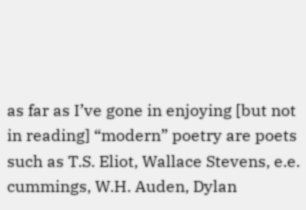as far as I’ve gone in enjoying [but not in reading] “modern” poetry are poets such as T.S. Eliot, Wallace Stevens, e.e. cummings, W.H. Auden, Dylan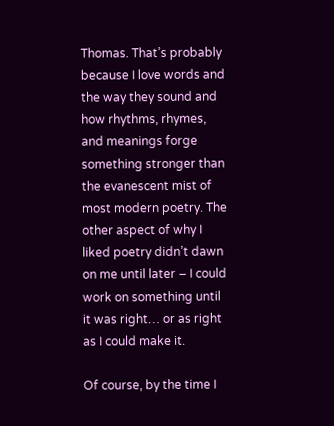Thomas. That’s probably because I love words and the way they sound and how rhythms, rhymes, and meanings forge something stronger than the evanescent mist of most modern poetry. The other aspect of why I liked poetry didn’t dawn on me until later – I could work on something until it was right… or as right as I could make it.

Of course, by the time I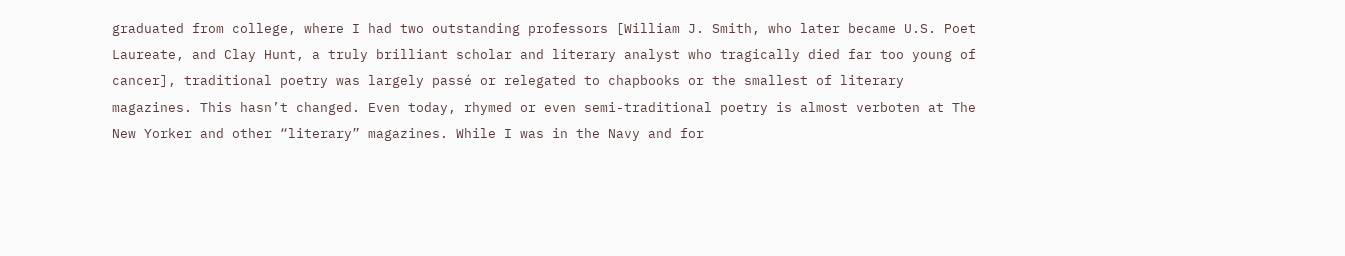graduated from college, where I had two outstanding professors [William J. Smith, who later became U.S. Poet Laureate, and Clay Hunt, a truly brilliant scholar and literary analyst who tragically died far too young of cancer], traditional poetry was largely passé or relegated to chapbooks or the smallest of literary magazines. This hasn’t changed. Even today, rhymed or even semi-traditional poetry is almost verboten at The New Yorker and other “literary” magazines. While I was in the Navy and for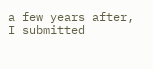a few years after, I submitted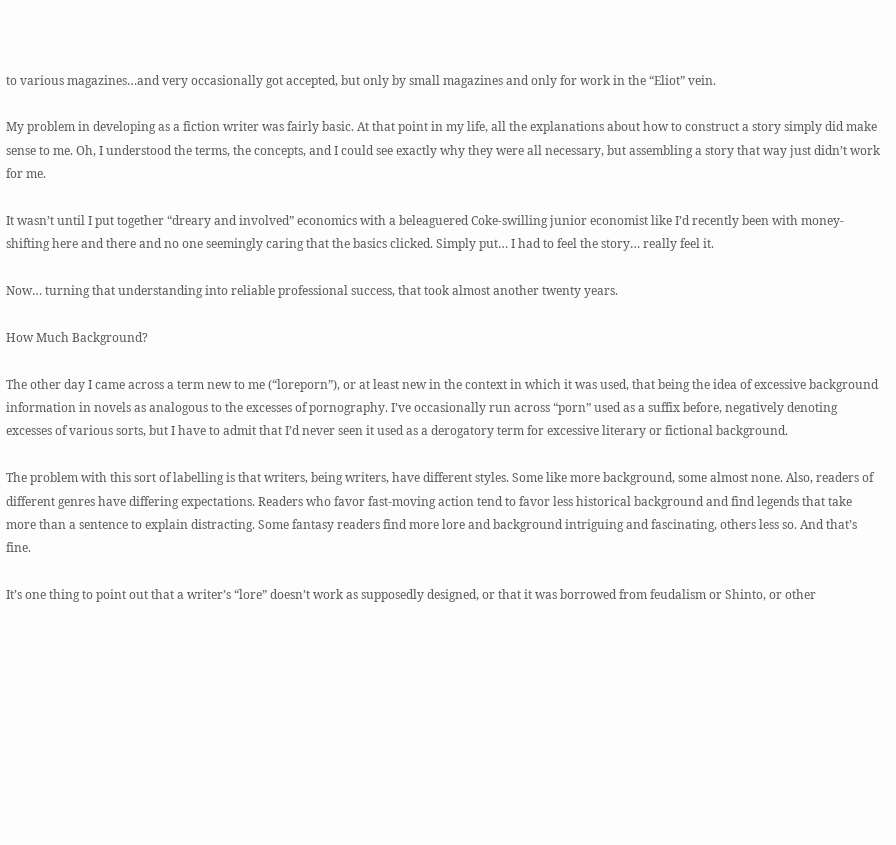to various magazines…and very occasionally got accepted, but only by small magazines and only for work in the “Eliot” vein.

My problem in developing as a fiction writer was fairly basic. At that point in my life, all the explanations about how to construct a story simply did make sense to me. Oh, I understood the terms, the concepts, and I could see exactly why they were all necessary, but assembling a story that way just didn’t work for me.

It wasn’t until I put together “dreary and involved” economics with a beleaguered Coke-swilling junior economist like I’d recently been with money-shifting here and there and no one seemingly caring that the basics clicked. Simply put… I had to feel the story… really feel it.

Now… turning that understanding into reliable professional success, that took almost another twenty years.

How Much Background?

The other day I came across a term new to me (“loreporn”), or at least new in the context in which it was used, that being the idea of excessive background information in novels as analogous to the excesses of pornography. I’ve occasionally run across “porn” used as a suffix before, negatively denoting excesses of various sorts, but I have to admit that I’d never seen it used as a derogatory term for excessive literary or fictional background.

The problem with this sort of labelling is that writers, being writers, have different styles. Some like more background, some almost none. Also, readers of different genres have differing expectations. Readers who favor fast-moving action tend to favor less historical background and find legends that take more than a sentence to explain distracting. Some fantasy readers find more lore and background intriguing and fascinating, others less so. And that’s fine.

It’s one thing to point out that a writer’s “lore” doesn’t work as supposedly designed, or that it was borrowed from feudalism or Shinto, or other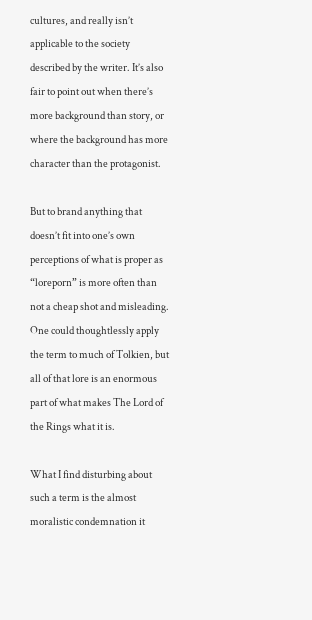cultures, and really isn’t applicable to the society described by the writer. It’s also fair to point out when there’s more background than story, or where the background has more character than the protagonist.

But to brand anything that doesn’t fit into one’s own perceptions of what is proper as “loreporn” is more often than not a cheap shot and misleading. One could thoughtlessly apply the term to much of Tolkien, but all of that lore is an enormous part of what makes The Lord of the Rings what it is.

What I find disturbing about such a term is the almost moralistic condemnation it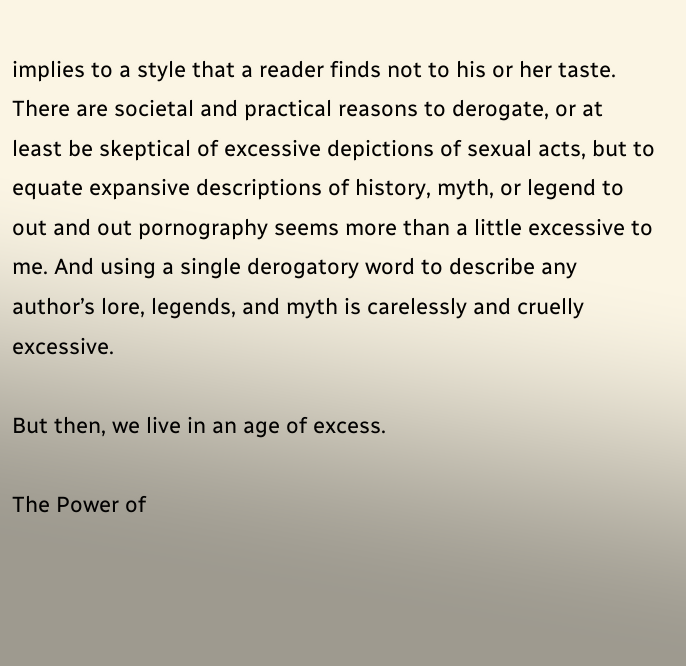implies to a style that a reader finds not to his or her taste. There are societal and practical reasons to derogate, or at least be skeptical of excessive depictions of sexual acts, but to equate expansive descriptions of history, myth, or legend to out and out pornography seems more than a little excessive to me. And using a single derogatory word to describe any author’s lore, legends, and myth is carelessly and cruelly excessive.

But then, we live in an age of excess.

The Power of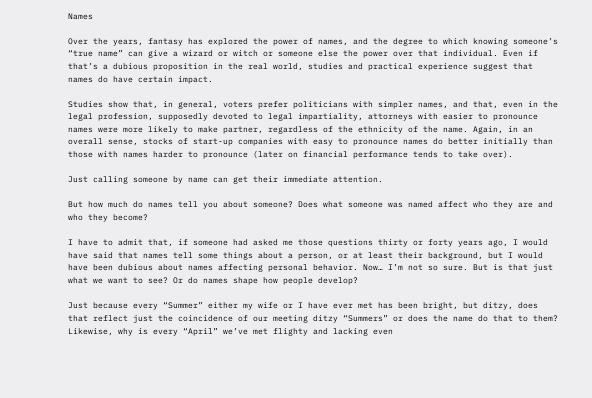Names

Over the years, fantasy has explored the power of names, and the degree to which knowing someone’s “true name” can give a wizard or witch or someone else the power over that individual. Even if that’s a dubious proposition in the real world, studies and practical experience suggest that names do have certain impact.

Studies show that, in general, voters prefer politicians with simpler names, and that, even in the legal profession, supposedly devoted to legal impartiality, attorneys with easier to pronounce names were more likely to make partner, regardless of the ethnicity of the name. Again, in an overall sense, stocks of start-up companies with easy to pronounce names do better initially than those with names harder to pronounce (later on financial performance tends to take over).

Just calling someone by name can get their immediate attention.

But how much do names tell you about someone? Does what someone was named affect who they are and who they become?

I have to admit that, if someone had asked me those questions thirty or forty years ago, I would have said that names tell some things about a person, or at least their background, but I would have been dubious about names affecting personal behavior. Now… I’m not so sure. But is that just what we want to see? Or do names shape how people develop?

Just because every “Summer” either my wife or I have ever met has been bright, but ditzy, does that reflect just the coincidence of our meeting ditzy “Summers” or does the name do that to them? Likewise, why is every “April” we’ve met flighty and lacking even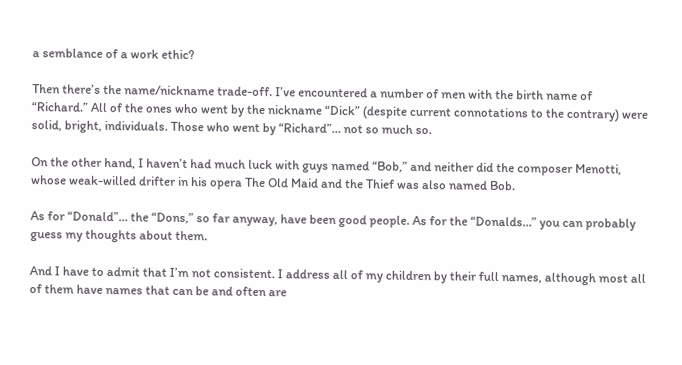a semblance of a work ethic?

Then there’s the name/nickname trade-off. I’ve encountered a number of men with the birth name of “Richard.” All of the ones who went by the nickname “Dick” (despite current connotations to the contrary) were solid, bright, individuals. Those who went by “Richard”… not so much so.

On the other hand, I haven’t had much luck with guys named “Bob,” and neither did the composer Menotti, whose weak-willed drifter in his opera The Old Maid and the Thief was also named Bob.

As for “Donald”… the “Dons,” so far anyway, have been good people. As for the “Donalds…” you can probably guess my thoughts about them.

And I have to admit that I’m not consistent. I address all of my children by their full names, although most all of them have names that can be and often are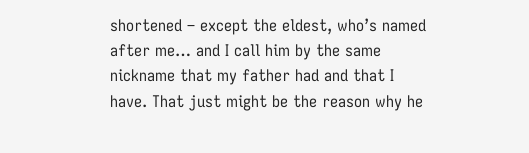shortened – except the eldest, who’s named after me… and I call him by the same nickname that my father had and that I have. That just might be the reason why he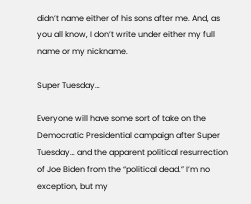didn’t name either of his sons after me. And, as you all know, I don’t write under either my full name or my nickname.

Super Tuesday…

Everyone will have some sort of take on the Democratic Presidential campaign after Super Tuesday… and the apparent political resurrection of Joe Biden from the “political dead.” I’m no exception, but my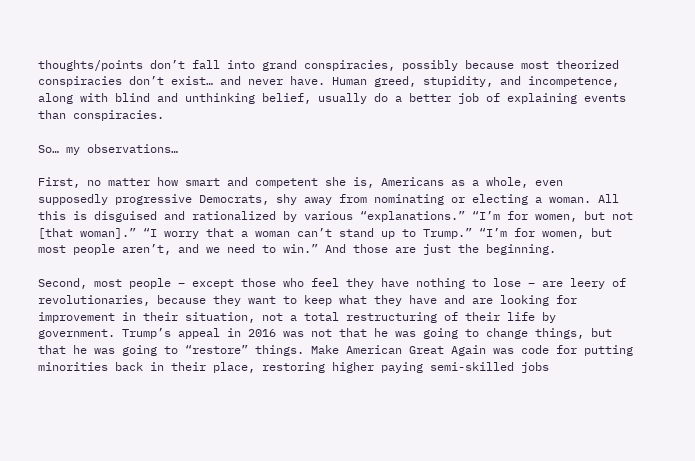thoughts/points don’t fall into grand conspiracies, possibly because most theorized conspiracies don’t exist… and never have. Human greed, stupidity, and incompetence, along with blind and unthinking belief, usually do a better job of explaining events than conspiracies.

So… my observations…

First, no matter how smart and competent she is, Americans as a whole, even supposedly progressive Democrats, shy away from nominating or electing a woman. All this is disguised and rationalized by various “explanations.” “I’m for women, but not [that woman].” “I worry that a woman can’t stand up to Trump.” “I’m for women, but most people aren’t, and we need to win.” And those are just the beginning.

Second, most people – except those who feel they have nothing to lose – are leery of revolutionaries, because they want to keep what they have and are looking for improvement in their situation, not a total restructuring of their life by government. Trump’s appeal in 2016 was not that he was going to change things, but that he was going to “restore” things. Make American Great Again was code for putting minorities back in their place, restoring higher paying semi-skilled jobs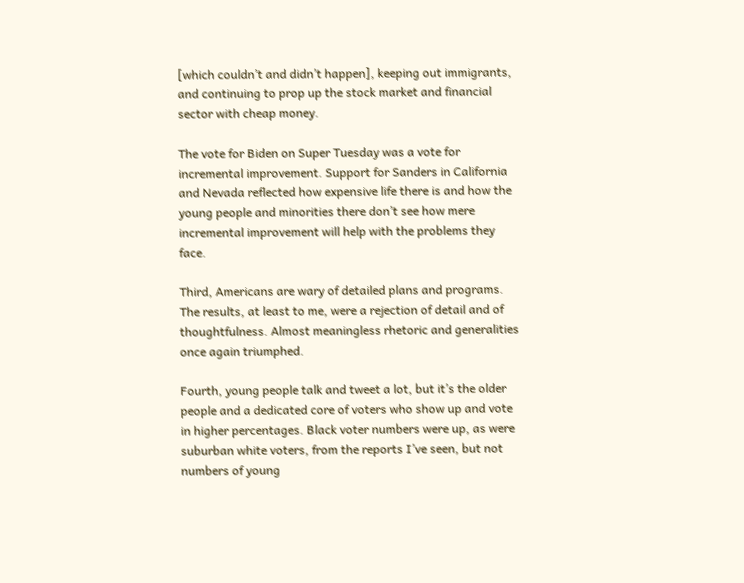[which couldn’t and didn’t happen], keeping out immigrants, and continuing to prop up the stock market and financial sector with cheap money.

The vote for Biden on Super Tuesday was a vote for incremental improvement. Support for Sanders in California and Nevada reflected how expensive life there is and how the young people and minorities there don’t see how mere incremental improvement will help with the problems they face.

Third, Americans are wary of detailed plans and programs. The results, at least to me, were a rejection of detail and of thoughtfulness. Almost meaningless rhetoric and generalities once again triumphed.

Fourth, young people talk and tweet a lot, but it’s the older people and a dedicated core of voters who show up and vote in higher percentages. Black voter numbers were up, as were suburban white voters, from the reports I’ve seen, but not numbers of young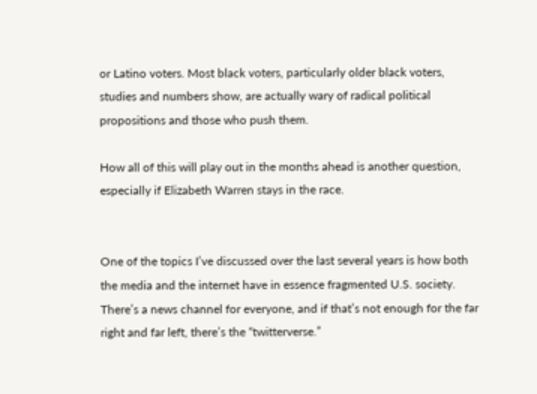or Latino voters. Most black voters, particularly older black voters, studies and numbers show, are actually wary of radical political propositions and those who push them.

How all of this will play out in the months ahead is another question, especially if Elizabeth Warren stays in the race.


One of the topics I’ve discussed over the last several years is how both the media and the internet have in essence fragmented U.S. society. There’s a news channel for everyone, and if that’s not enough for the far right and far left, there’s the “twitterverse.”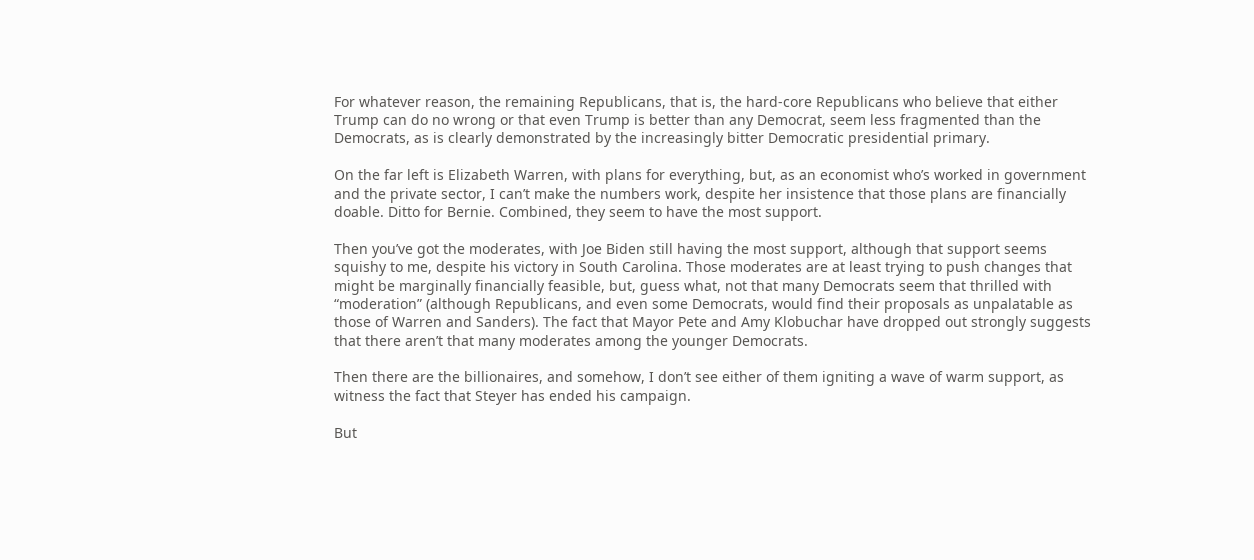For whatever reason, the remaining Republicans, that is, the hard-core Republicans who believe that either Trump can do no wrong or that even Trump is better than any Democrat, seem less fragmented than the Democrats, as is clearly demonstrated by the increasingly bitter Democratic presidential primary.

On the far left is Elizabeth Warren, with plans for everything, but, as an economist who’s worked in government and the private sector, I can’t make the numbers work, despite her insistence that those plans are financially doable. Ditto for Bernie. Combined, they seem to have the most support.

Then you’ve got the moderates, with Joe Biden still having the most support, although that support seems squishy to me, despite his victory in South Carolina. Those moderates are at least trying to push changes that might be marginally financially feasible, but, guess what, not that many Democrats seem that thrilled with “moderation” (although Republicans, and even some Democrats, would find their proposals as unpalatable as those of Warren and Sanders). The fact that Mayor Pete and Amy Klobuchar have dropped out strongly suggests that there aren’t that many moderates among the younger Democrats.

Then there are the billionaires, and somehow, I don’t see either of them igniting a wave of warm support, as witness the fact that Steyer has ended his campaign.

But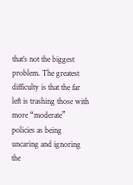that’s not the biggest problem. The greatest difficulty is that the far left is trashing those with more “moderate” policies as being uncaring and ignoring the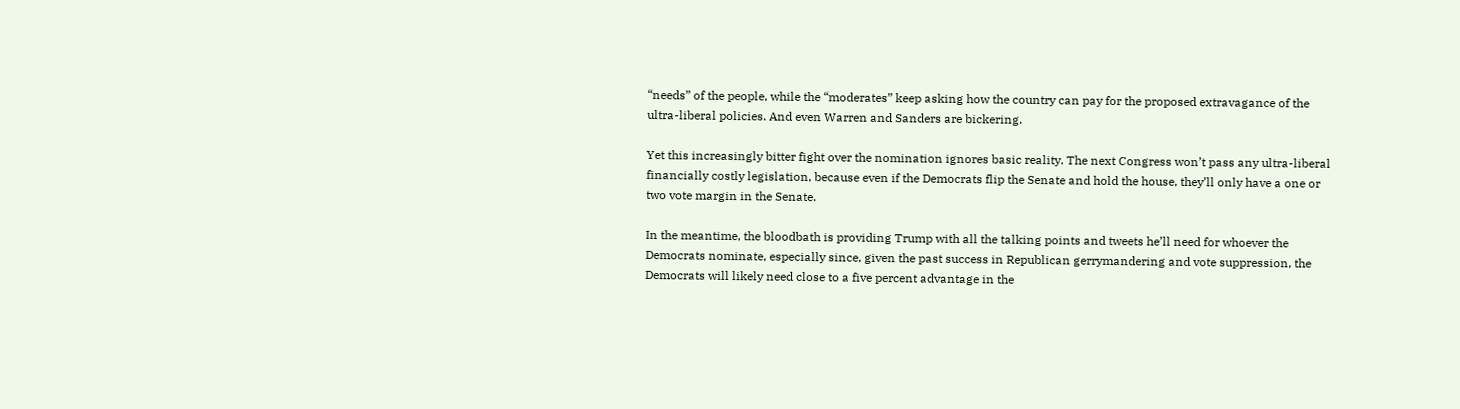“needs” of the people, while the “moderates” keep asking how the country can pay for the proposed extravagance of the ultra-liberal policies. And even Warren and Sanders are bickering.

Yet this increasingly bitter fight over the nomination ignores basic reality. The next Congress won’t pass any ultra-liberal financially costly legislation, because even if the Democrats flip the Senate and hold the house, they’ll only have a one or two vote margin in the Senate.

In the meantime, the bloodbath is providing Trump with all the talking points and tweets he’ll need for whoever the Democrats nominate, especially since, given the past success in Republican gerrymandering and vote suppression, the Democrats will likely need close to a five percent advantage in the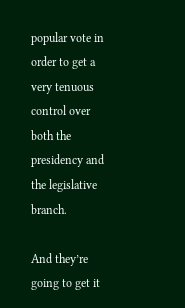popular vote in order to get a very tenuous control over both the presidency and the legislative branch.

And they’re going to get it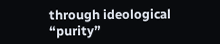through ideological “purity”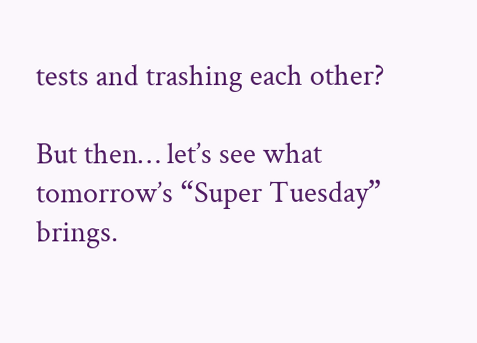tests and trashing each other?

But then… let’s see what tomorrow’s “Super Tuesday” brings.